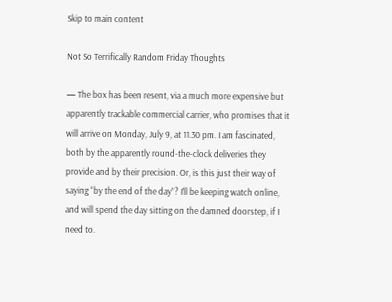Skip to main content

Not So Terrifically Random Friday Thoughts

— The box has been resent, via a much more expensive but apparently trackable commercial carrier, who promises that it will arrive on Monday, July 9, at 11.30 pm. I am fascinated, both by the apparently round-the-clock deliveries they provide and by their precision. Or, is this just their way of saying “by the end of the day”? I’ll be keeping watch online, and will spend the day sitting on the damned doorstep, if I need to.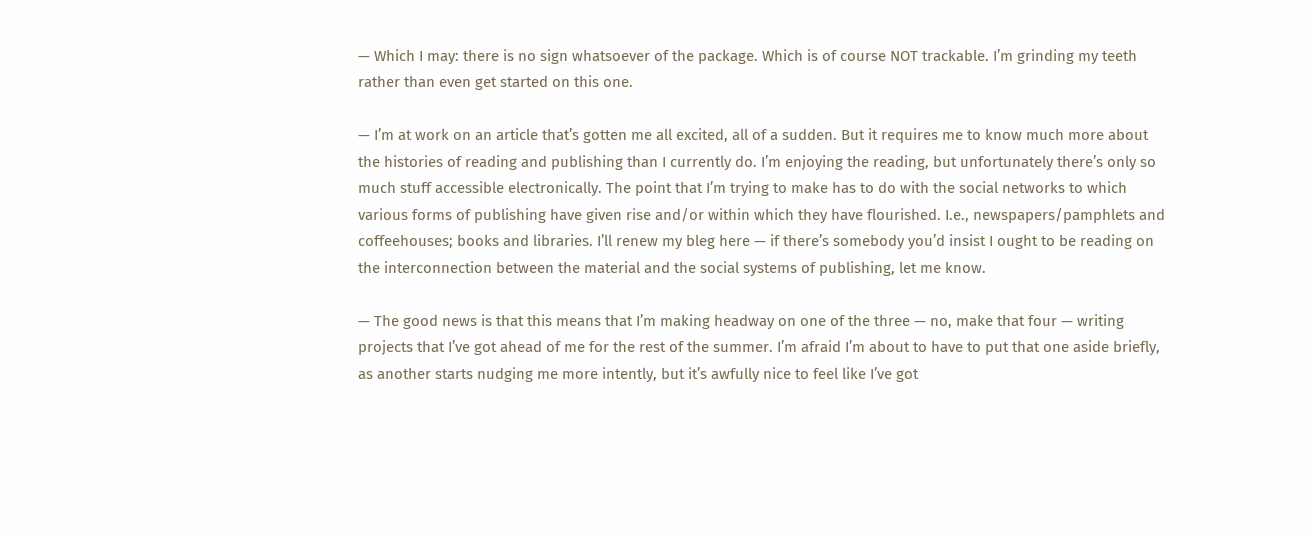— Which I may: there is no sign whatsoever of the package. Which is of course NOT trackable. I’m grinding my teeth rather than even get started on this one.

— I’m at work on an article that’s gotten me all excited, all of a sudden. But it requires me to know much more about the histories of reading and publishing than I currently do. I’m enjoying the reading, but unfortunately there’s only so much stuff accessible electronically. The point that I’m trying to make has to do with the social networks to which various forms of publishing have given rise and/or within which they have flourished. I.e., newspapers/pamphlets and coffeehouses; books and libraries. I’ll renew my bleg here — if there’s somebody you’d insist I ought to be reading on the interconnection between the material and the social systems of publishing, let me know.

— The good news is that this means that I’m making headway on one of the three — no, make that four — writing projects that I’ve got ahead of me for the rest of the summer. I’m afraid I’m about to have to put that one aside briefly, as another starts nudging me more intently, but it’s awfully nice to feel like I’ve got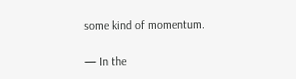some kind of momentum.

— In the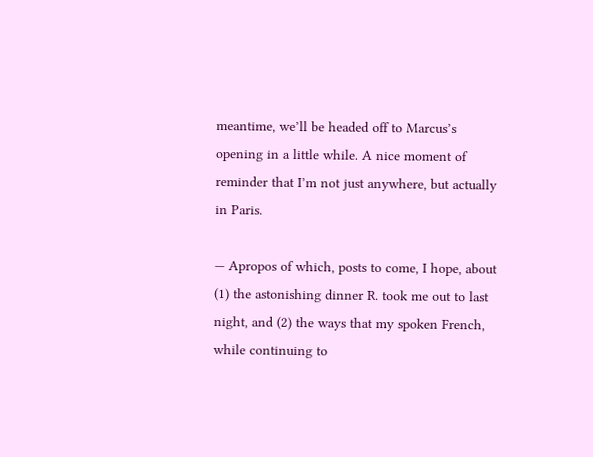meantime, we’ll be headed off to Marcus’s opening in a little while. A nice moment of reminder that I’m not just anywhere, but actually in Paris.

— Apropos of which, posts to come, I hope, about (1) the astonishing dinner R. took me out to last night, and (2) the ways that my spoken French, while continuing to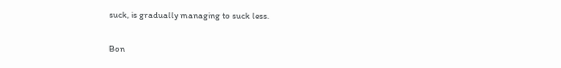suck, is gradually managing to suck less.

Bon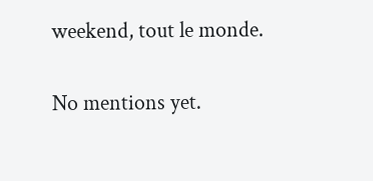weekend, tout le monde.


No mentions yet.